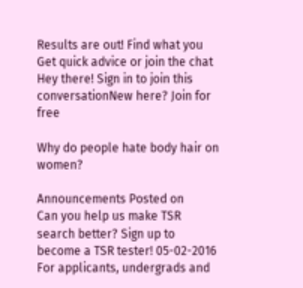Results are out! Find what you Get quick advice or join the chat
Hey there! Sign in to join this conversationNew here? Join for free

Why do people hate body hair on women?

Announcements Posted on
Can you help us make TSR search better? Sign up to become a TSR tester! 05-02-2016
For applicants, undergrads and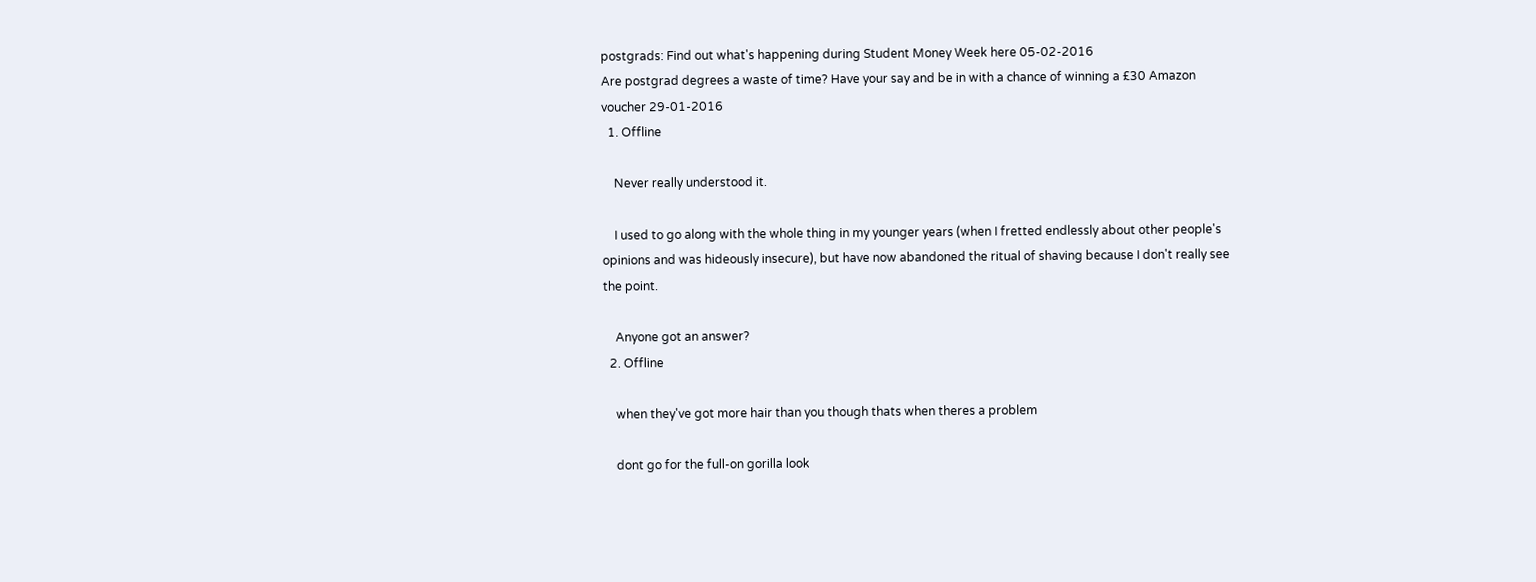postgrads: Find out what's happening during Student Money Week here 05-02-2016
Are postgrad degrees a waste of time? Have your say and be in with a chance of winning a £30 Amazon voucher 29-01-2016
  1. Offline

    Never really understood it.

    I used to go along with the whole thing in my younger years (when I fretted endlessly about other people's opinions and was hideously insecure), but have now abandoned the ritual of shaving because I don't really see the point.

    Anyone got an answer?
  2. Offline

    when they've got more hair than you though thats when theres a problem

    dont go for the full-on gorilla look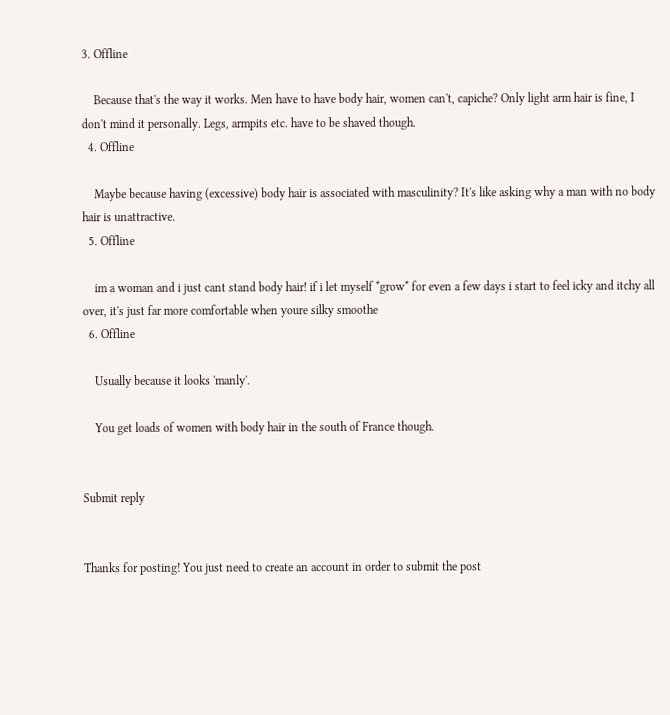3. Offline

    Because that's the way it works. Men have to have body hair, women can't, capiche? Only light arm hair is fine, I don't mind it personally. Legs, armpits etc. have to be shaved though.
  4. Offline

    Maybe because having (excessive) body hair is associated with masculinity? It's like asking why a man with no body hair is unattractive.
  5. Offline

    im a woman and i just cant stand body hair! if i let myself *grow* for even a few days i start to feel icky and itchy all over, it's just far more comfortable when youre silky smoothe
  6. Offline

    Usually because it looks 'manly'.

    You get loads of women with body hair in the south of France though.


Submit reply


Thanks for posting! You just need to create an account in order to submit the post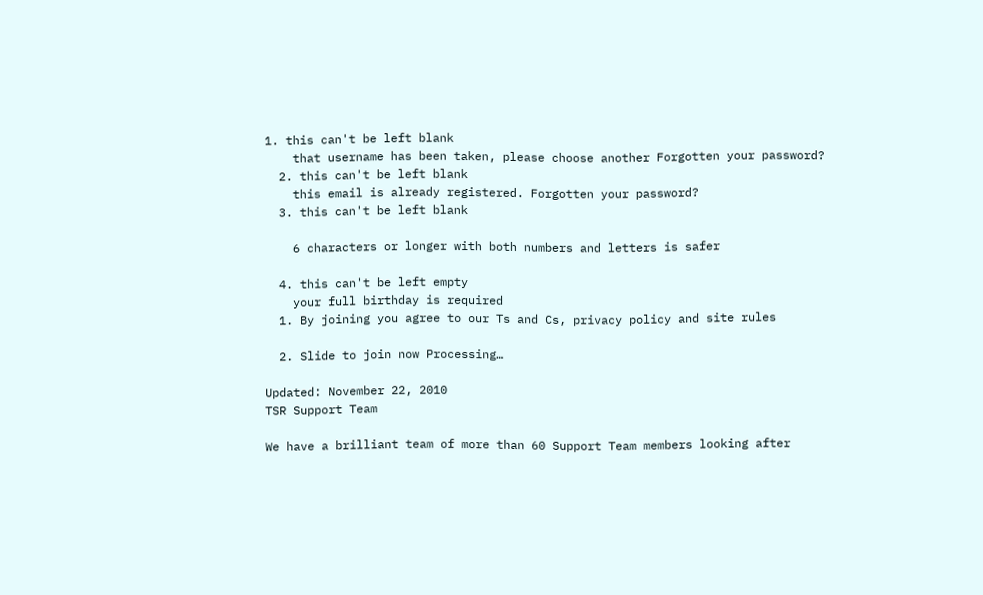1. this can't be left blank
    that username has been taken, please choose another Forgotten your password?
  2. this can't be left blank
    this email is already registered. Forgotten your password?
  3. this can't be left blank

    6 characters or longer with both numbers and letters is safer

  4. this can't be left empty
    your full birthday is required
  1. By joining you agree to our Ts and Cs, privacy policy and site rules

  2. Slide to join now Processing…

Updated: November 22, 2010
TSR Support Team

We have a brilliant team of more than 60 Support Team members looking after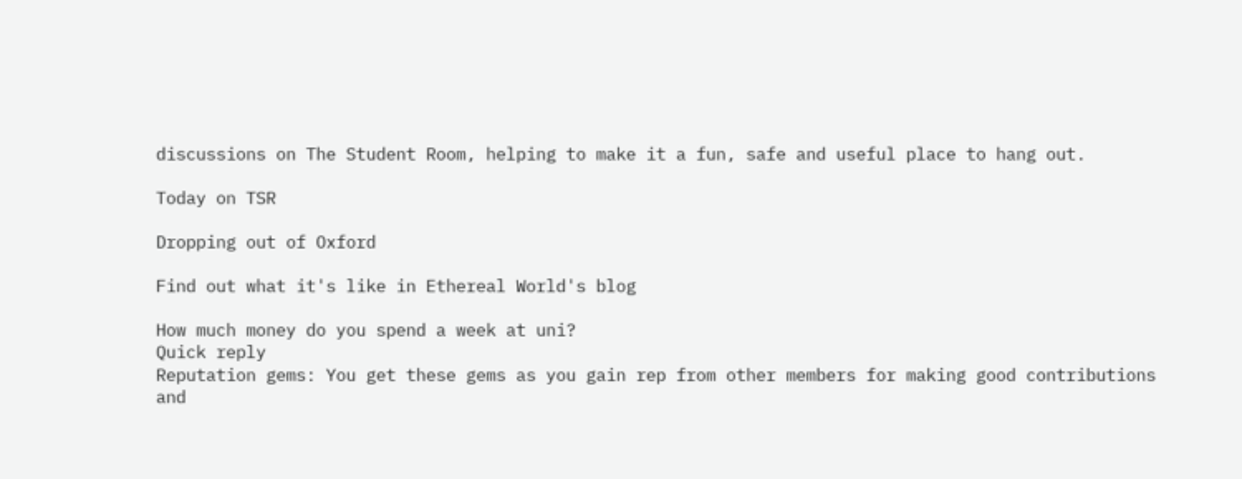discussions on The Student Room, helping to make it a fun, safe and useful place to hang out.

Today on TSR

Dropping out of Oxford

Find out what it's like in Ethereal World's blog

How much money do you spend a week at uni?
Quick reply
Reputation gems: You get these gems as you gain rep from other members for making good contributions and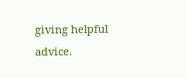giving helpful advice.